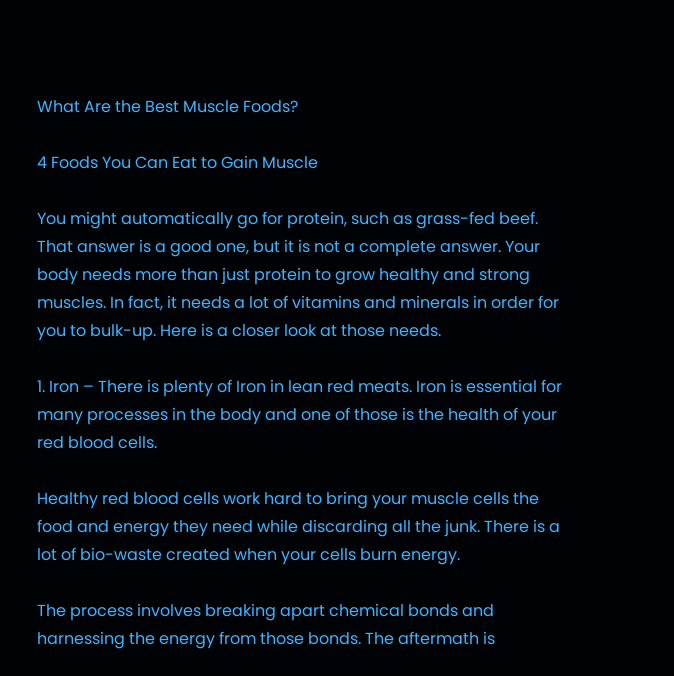What Are the Best Muscle Foods?

4 Foods You Can Eat to Gain Muscle

You might automatically go for protein, such as grass-fed beef. That answer is a good one, but it is not a complete answer. Your body needs more than just protein to grow healthy and strong muscles. In fact, it needs a lot of vitamins and minerals in order for you to bulk-up. Here is a closer look at those needs.

1. Iron – There is plenty of Iron in lean red meats. Iron is essential for many processes in the body and one of those is the health of your red blood cells.

Healthy red blood cells work hard to bring your muscle cells the food and energy they need while discarding all the junk. There is a lot of bio-waste created when your cells burn energy.

The process involves breaking apart chemical bonds and harnessing the energy from those bonds. The aftermath is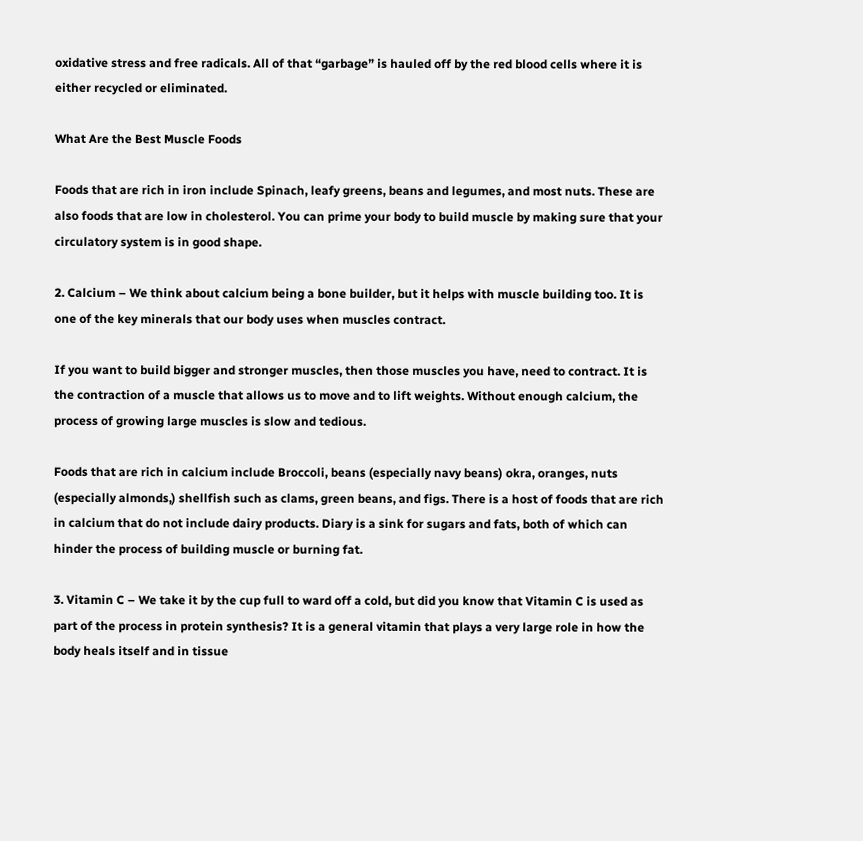oxidative stress and free radicals. All of that “garbage” is hauled off by the red blood cells where it is either recycled or eliminated.

What Are the Best Muscle Foods

Foods that are rich in iron include Spinach, leafy greens, beans and legumes, and most nuts. These are also foods that are low in cholesterol. You can prime your body to build muscle by making sure that your circulatory system is in good shape.

2. Calcium – We think about calcium being a bone builder, but it helps with muscle building too. It is one of the key minerals that our body uses when muscles contract.

If you want to build bigger and stronger muscles, then those muscles you have, need to contract. It is the contraction of a muscle that allows us to move and to lift weights. Without enough calcium, the process of growing large muscles is slow and tedious.

Foods that are rich in calcium include Broccoli, beans (especially navy beans) okra, oranges, nuts (especially almonds,) shellfish such as clams, green beans, and figs. There is a host of foods that are rich in calcium that do not include dairy products. Diary is a sink for sugars and fats, both of which can hinder the process of building muscle or burning fat.

3. Vitamin C – We take it by the cup full to ward off a cold, but did you know that Vitamin C is used as part of the process in protein synthesis? It is a general vitamin that plays a very large role in how the body heals itself and in tissue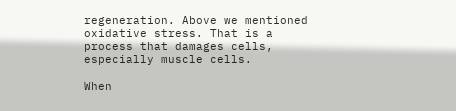regeneration. Above we mentioned oxidative stress. That is a process that damages cells, especially muscle cells.

When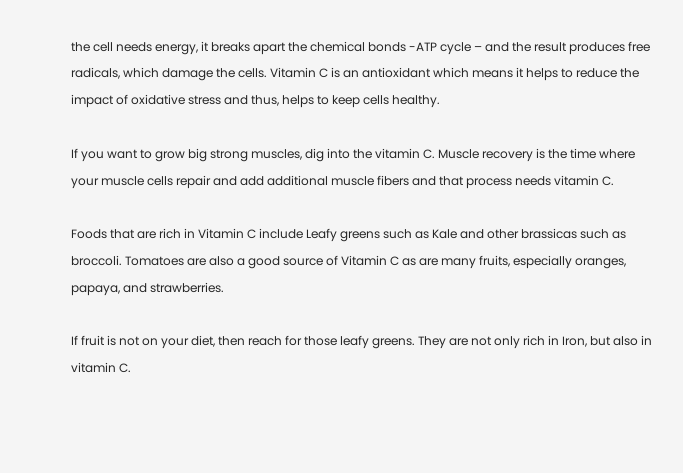the cell needs energy, it breaks apart the chemical bonds -ATP cycle – and the result produces free radicals, which damage the cells. Vitamin C is an antioxidant which means it helps to reduce the impact of oxidative stress and thus, helps to keep cells healthy.

If you want to grow big strong muscles, dig into the vitamin C. Muscle recovery is the time where your muscle cells repair and add additional muscle fibers and that process needs vitamin C.

Foods that are rich in Vitamin C include Leafy greens such as Kale and other brassicas such as broccoli. Tomatoes are also a good source of Vitamin C as are many fruits, especially oranges, papaya, and strawberries.

If fruit is not on your diet, then reach for those leafy greens. They are not only rich in Iron, but also in vitamin C.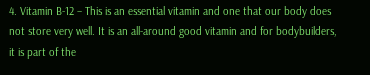4. Vitamin B-12 – This is an essential vitamin and one that our body does not store very well. It is an all-around good vitamin and for bodybuilders, it is part of the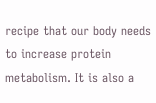recipe that our body needs to increase protein metabolism. It is also a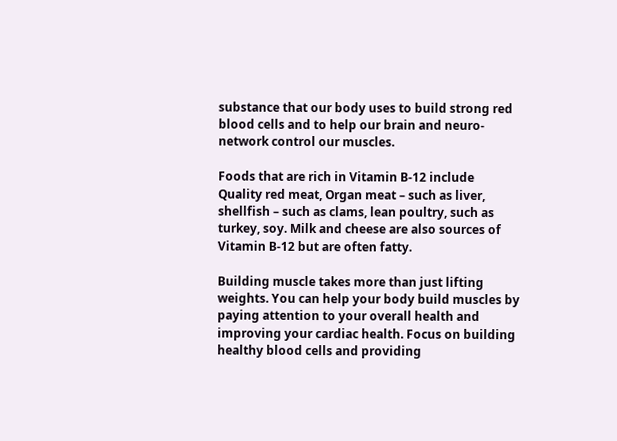substance that our body uses to build strong red blood cells and to help our brain and neuro-network control our muscles.

Foods that are rich in Vitamin B-12 include Quality red meat, Organ meat – such as liver, shellfish – such as clams, lean poultry, such as turkey, soy. Milk and cheese are also sources of Vitamin B-12 but are often fatty.

Building muscle takes more than just lifting weights. You can help your body build muscles by paying attention to your overall health and improving your cardiac health. Focus on building healthy blood cells and providing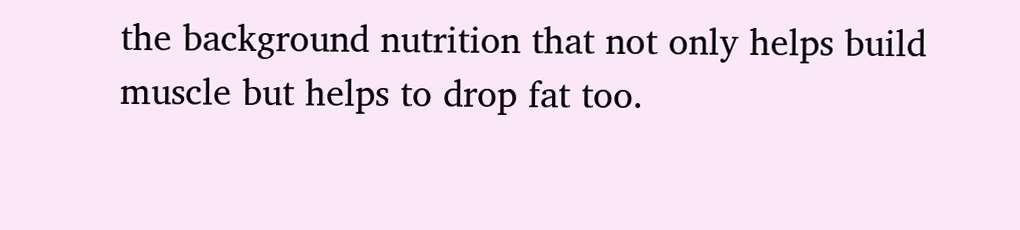the background nutrition that not only helps build muscle but helps to drop fat too.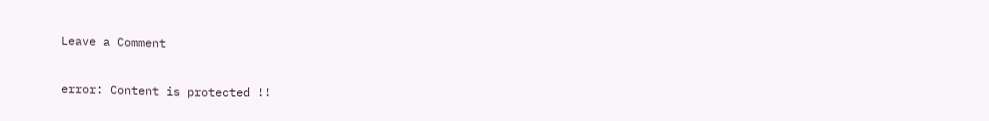Leave a Comment

error: Content is protected !!